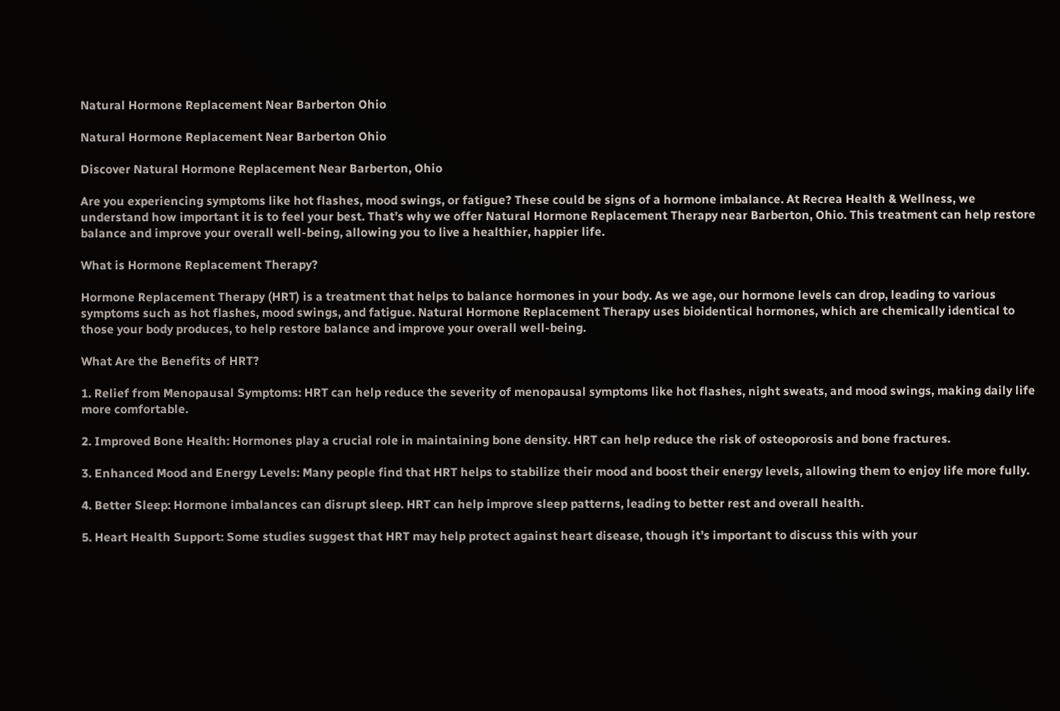Natural Hormone Replacement Near Barberton Ohio

Natural Hormone Replacement Near Barberton Ohio

Discover Natural Hormone Replacement Near Barberton, Ohio

Are you experiencing symptoms like hot flashes, mood swings, or fatigue? These could be signs of a hormone imbalance. At Recrea Health & Wellness, we understand how important it is to feel your best. That’s why we offer Natural Hormone Replacement Therapy near Barberton, Ohio. This treatment can help restore balance and improve your overall well-being, allowing you to live a healthier, happier life.

What is Hormone Replacement Therapy?

Hormone Replacement Therapy (HRT) is a treatment that helps to balance hormones in your body. As we age, our hormone levels can drop, leading to various symptoms such as hot flashes, mood swings, and fatigue. Natural Hormone Replacement Therapy uses bioidentical hormones, which are chemically identical to those your body produces, to help restore balance and improve your overall well-being.

What Are the Benefits of HRT?

1. Relief from Menopausal Symptoms: HRT can help reduce the severity of menopausal symptoms like hot flashes, night sweats, and mood swings, making daily life more comfortable.

2. Improved Bone Health: Hormones play a crucial role in maintaining bone density. HRT can help reduce the risk of osteoporosis and bone fractures.

3. Enhanced Mood and Energy Levels: Many people find that HRT helps to stabilize their mood and boost their energy levels, allowing them to enjoy life more fully.

4. Better Sleep: Hormone imbalances can disrupt sleep. HRT can help improve sleep patterns, leading to better rest and overall health.

5. Heart Health Support: Some studies suggest that HRT may help protect against heart disease, though it’s important to discuss this with your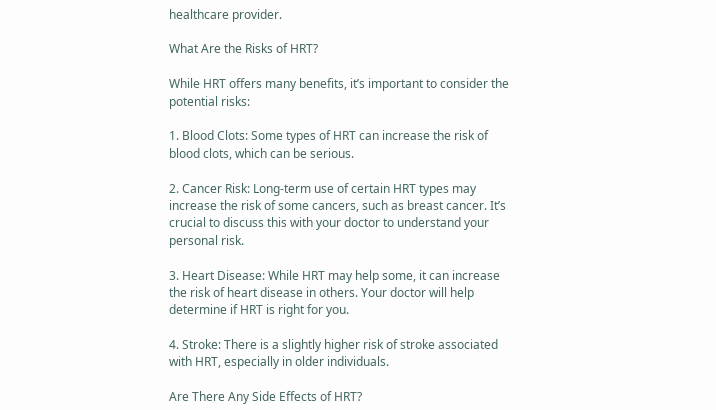healthcare provider.

What Are the Risks of HRT?

While HRT offers many benefits, it’s important to consider the potential risks:

1. Blood Clots: Some types of HRT can increase the risk of blood clots, which can be serious.

2. Cancer Risk: Long-term use of certain HRT types may increase the risk of some cancers, such as breast cancer. It’s crucial to discuss this with your doctor to understand your personal risk.

3. Heart Disease: While HRT may help some, it can increase the risk of heart disease in others. Your doctor will help determine if HRT is right for you.

4. Stroke: There is a slightly higher risk of stroke associated with HRT, especially in older individuals.

Are There Any Side Effects of HRT?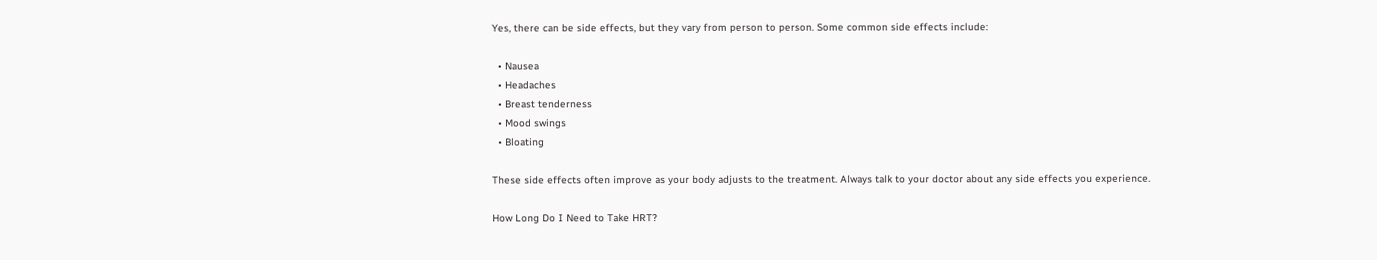Yes, there can be side effects, but they vary from person to person. Some common side effects include:

  • Nausea
  • Headaches
  • Breast tenderness
  • Mood swings
  • Bloating

These side effects often improve as your body adjusts to the treatment. Always talk to your doctor about any side effects you experience.

How Long Do I Need to Take HRT?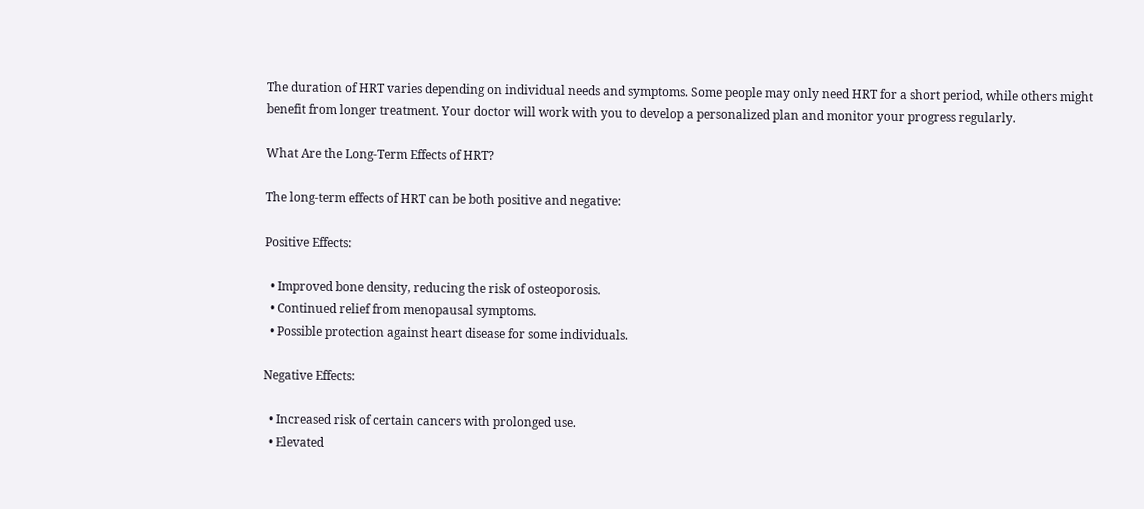The duration of HRT varies depending on individual needs and symptoms. Some people may only need HRT for a short period, while others might benefit from longer treatment. Your doctor will work with you to develop a personalized plan and monitor your progress regularly.

What Are the Long-Term Effects of HRT?

The long-term effects of HRT can be both positive and negative:

Positive Effects:

  • Improved bone density, reducing the risk of osteoporosis.
  • Continued relief from menopausal symptoms.
  • Possible protection against heart disease for some individuals.

Negative Effects:

  • Increased risk of certain cancers with prolonged use.
  • Elevated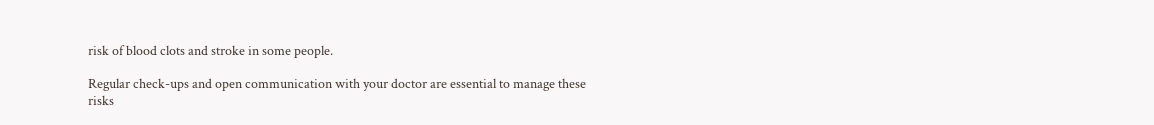risk of blood clots and stroke in some people.

Regular check-ups and open communication with your doctor are essential to manage these risks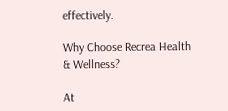effectively.

Why Choose Recrea Health & Wellness?

At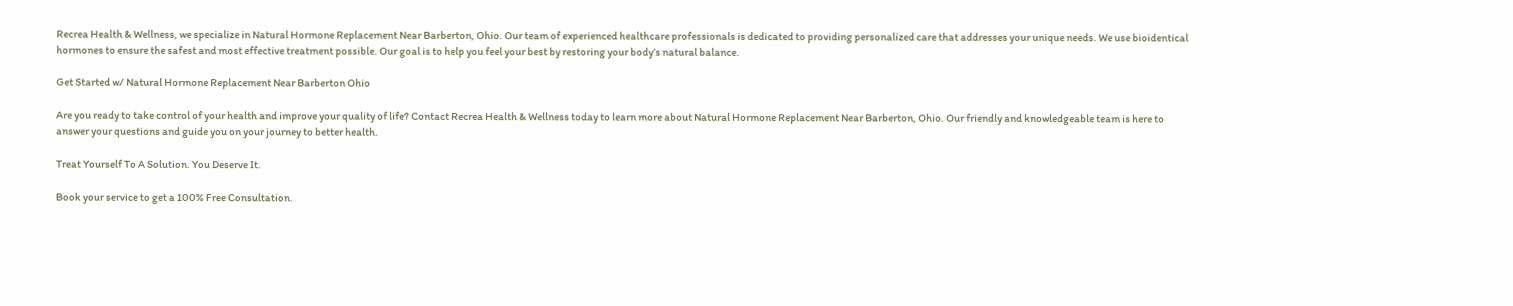Recrea Health & Wellness, we specialize in Natural Hormone Replacement Near Barberton, Ohio. Our team of experienced healthcare professionals is dedicated to providing personalized care that addresses your unique needs. We use bioidentical hormones to ensure the safest and most effective treatment possible. Our goal is to help you feel your best by restoring your body’s natural balance.

Get Started w/ Natural Hormone Replacement Near Barberton Ohio

Are you ready to take control of your health and improve your quality of life? Contact Recrea Health & Wellness today to learn more about Natural Hormone Replacement Near Barberton, Ohio. Our friendly and knowledgeable team is here to answer your questions and guide you on your journey to better health.

Treat Yourself To A Solution. You Deserve It.

Book your service to get a 100% Free Consultation.